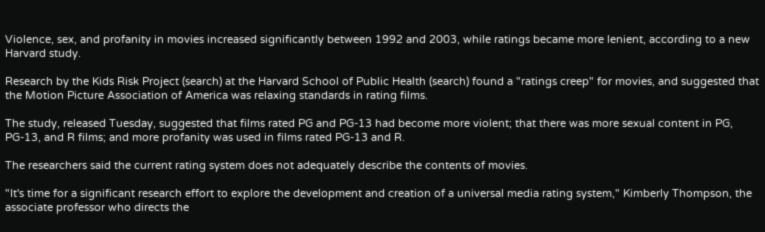Violence, sex, and profanity in movies increased significantly between 1992 and 2003, while ratings became more lenient, according to a new Harvard study.

Research by the Kids Risk Project (search) at the Harvard School of Public Health (search) found a "ratings creep" for movies, and suggested that the Motion Picture Association of America was relaxing standards in rating films.

The study, released Tuesday, suggested that films rated PG and PG-13 had become more violent; that there was more sexual content in PG, PG-13, and R films; and more profanity was used in films rated PG-13 and R.

The researchers said the current rating system does not adequately describe the contents of movies.

"It's time for a significant research effort to explore the development and creation of a universal media rating system," Kimberly Thompson, the associate professor who directs the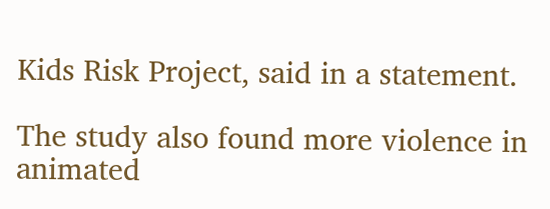Kids Risk Project, said in a statement.

The study also found more violence in animated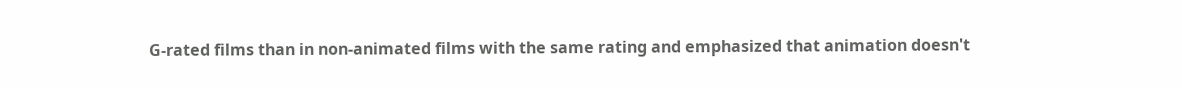G-rated films than in non-animated films with the same rating and emphasized that animation doesn't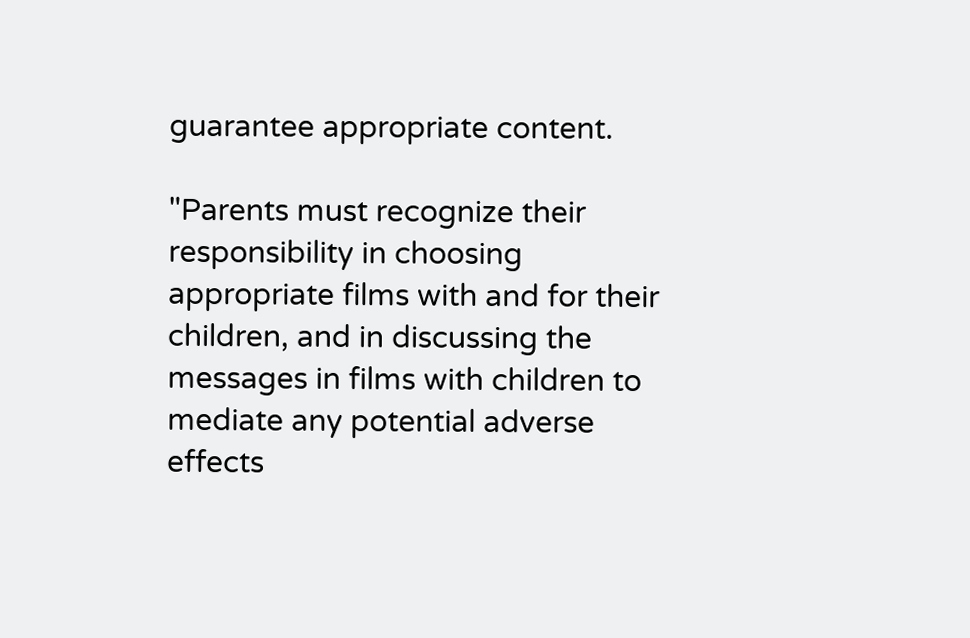guarantee appropriate content.

"Parents must recognize their responsibility in choosing appropriate films with and for their children, and in discussing the messages in films with children to mediate any potential adverse effects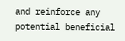and reinforce any potential beneficial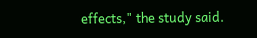effects," the study said.